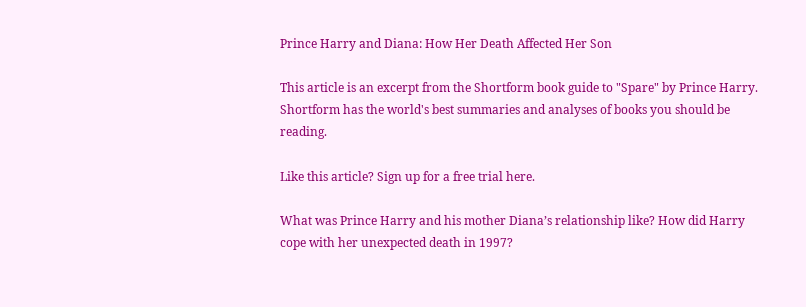Prince Harry and Diana: How Her Death Affected Her Son

This article is an excerpt from the Shortform book guide to "Spare" by Prince Harry. Shortform has the world's best summaries and analyses of books you should be reading.

Like this article? Sign up for a free trial here.

What was Prince Harry and his mother Diana’s relationship like? How did Harry cope with her unexpected death in 1997?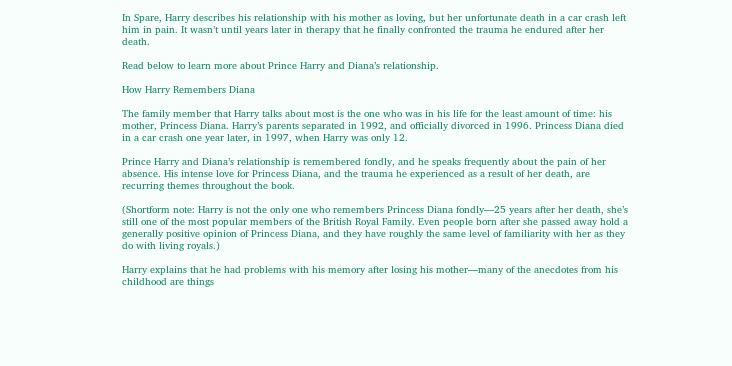In Spare, Harry describes his relationship with his mother as loving, but her unfortunate death in a car crash left him in pain. It wasn’t until years later in therapy that he finally confronted the trauma he endured after her death.

Read below to learn more about Prince Harry and Diana’s relationship.

How Harry Remembers Diana

The family member that Harry talks about most is the one who was in his life for the least amount of time: his mother, Princess Diana. Harry’s parents separated in 1992, and officially divorced in 1996. Princess Diana died in a car crash one year later, in 1997, when Harry was only 12.

Prince Harry and Diana’s relationship is remembered fondly, and he speaks frequently about the pain of her absence. His intense love for Princess Diana, and the trauma he experienced as a result of her death, are recurring themes throughout the book.

(Shortform note: Harry is not the only one who remembers Princess Diana fondly—25 years after her death, she’s still one of the most popular members of the British Royal Family. Even people born after she passed away hold a generally positive opinion of Princess Diana, and they have roughly the same level of familiarity with her as they do with living royals.)

Harry explains that he had problems with his memory after losing his mother—many of the anecdotes from his childhood are things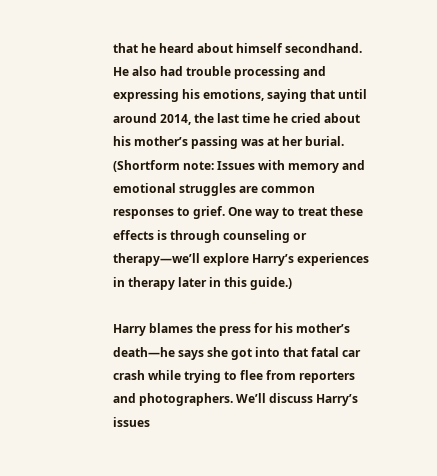that he heard about himself secondhand. He also had trouble processing and expressing his emotions, saying that until around 2014, the last time he cried about his mother’s passing was at her burial. (Shortform note: Issues with memory and emotional struggles are common responses to grief. One way to treat these effects is through counseling or therapy—we’ll explore Harry’s experiences in therapy later in this guide.)

Harry blames the press for his mother’s death—he says she got into that fatal car crash while trying to flee from reporters and photographers. We’ll discuss Harry’s issues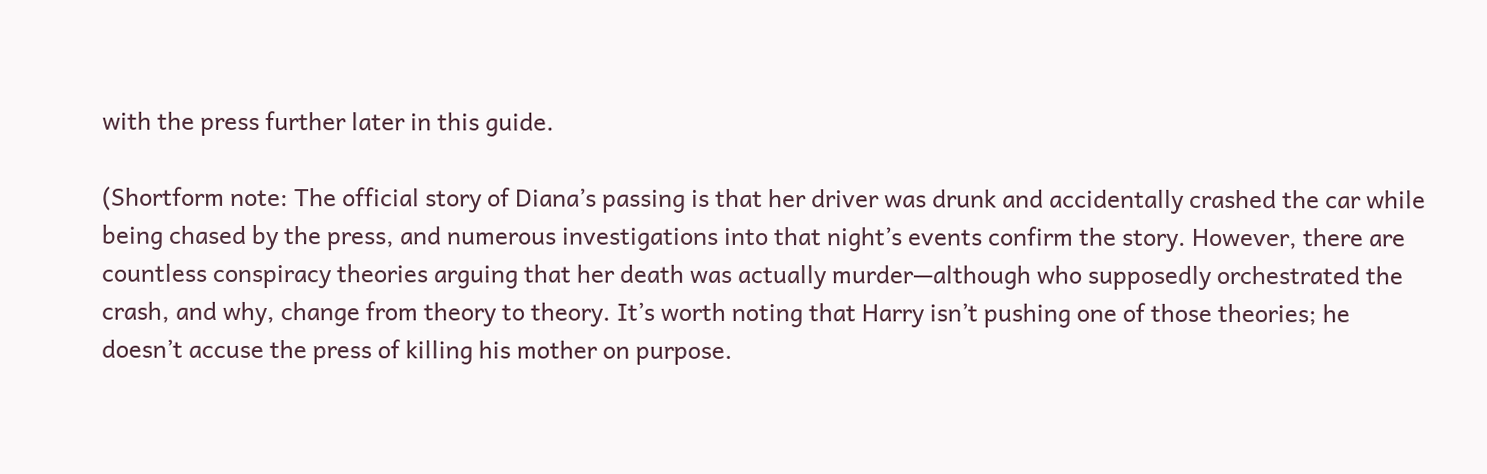with the press further later in this guide.

(Shortform note: The official story of Diana’s passing is that her driver was drunk and accidentally crashed the car while being chased by the press, and numerous investigations into that night’s events confirm the story. However, there are countless conspiracy theories arguing that her death was actually murder—although who supposedly orchestrated the crash, and why, change from theory to theory. It’s worth noting that Harry isn’t pushing one of those theories; he doesn’t accuse the press of killing his mother on purpose.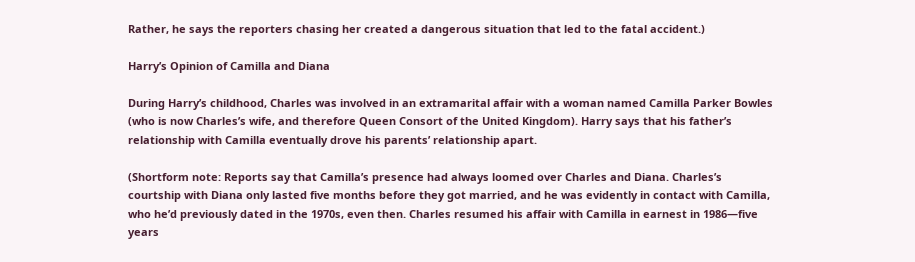Rather, he says the reporters chasing her created a dangerous situation that led to the fatal accident.)

Harry’s Opinion of Camilla and Diana

During Harry’s childhood, Charles was involved in an extramarital affair with a woman named Camilla Parker Bowles (who is now Charles’s wife, and therefore Queen Consort of the United Kingdom). Harry says that his father’s relationship with Camilla eventually drove his parents’ relationship apart.

(Shortform note: Reports say that Camilla’s presence had always loomed over Charles and Diana. Charles’s courtship with Diana only lasted five months before they got married, and he was evidently in contact with Camilla, who he’d previously dated in the 1970s, even then. Charles resumed his affair with Camilla in earnest in 1986—five years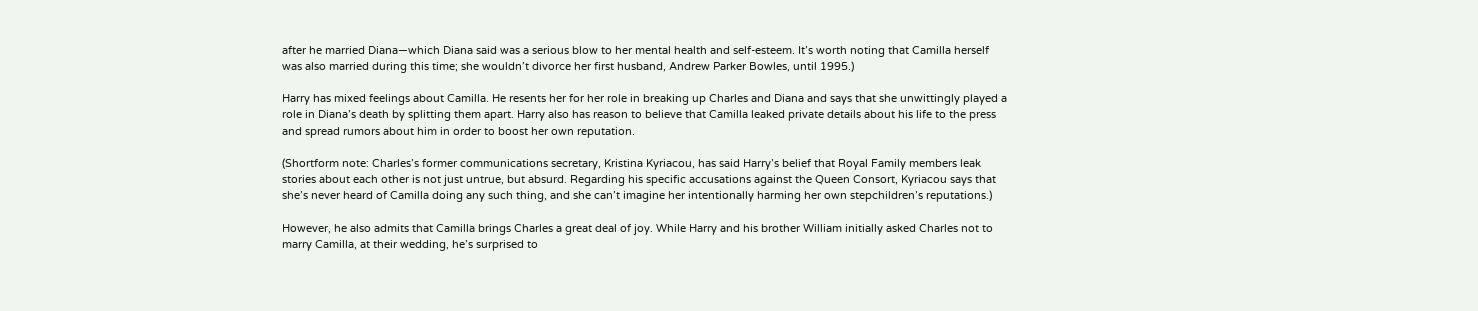after he married Diana—which Diana said was a serious blow to her mental health and self-esteem. It’s worth noting that Camilla herself was also married during this time; she wouldn’t divorce her first husband, Andrew Parker Bowles, until 1995.)

Harry has mixed feelings about Camilla. He resents her for her role in breaking up Charles and Diana and says that she unwittingly played a role in Diana’s death by splitting them apart. Harry also has reason to believe that Camilla leaked private details about his life to the press and spread rumors about him in order to boost her own reputation.

(Shortform note: Charles’s former communications secretary, Kristina Kyriacou, has said Harry’s belief that Royal Family members leak stories about each other is not just untrue, but absurd. Regarding his specific accusations against the Queen Consort, Kyriacou says that she’s never heard of Camilla doing any such thing, and she can’t imagine her intentionally harming her own stepchildren’s reputations.)

However, he also admits that Camilla brings Charles a great deal of joy. While Harry and his brother William initially asked Charles not to marry Camilla, at their wedding, he’s surprised to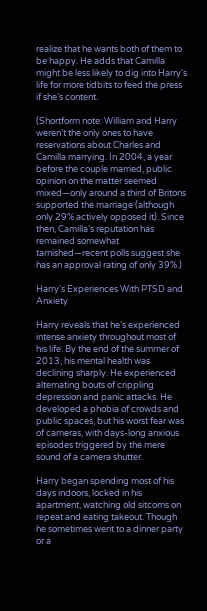realize that he wants both of them to be happy. He adds that Camilla might be less likely to dig into Harry’s life for more tidbits to feed the press if she’s content.

(Shortform note: William and Harry weren’t the only ones to have reservations about Charles and Camilla marrying. In 2004, a year before the couple married, public opinion on the matter seemed mixed—only around a third of Britons supported the marriage (although only 29% actively opposed it). Since then, Camilla’s reputation has remained somewhat tarnished—recent polls suggest she has an approval rating of only 39%.)

Harry’s Experiences With PTSD and Anxiety

Harry reveals that he’s experienced intense anxiety throughout most of his life. By the end of the summer of 2013, his mental health was declining sharply. He experienced alternating bouts of crippling depression and panic attacks. He developed a phobia of crowds and public spaces, but his worst fear was of cameras, with days-long anxious episodes triggered by the mere sound of a camera shutter.

Harry began spending most of his days indoors, locked in his apartment, watching old sitcoms on repeat and eating takeout. Though he sometimes went to a dinner party or a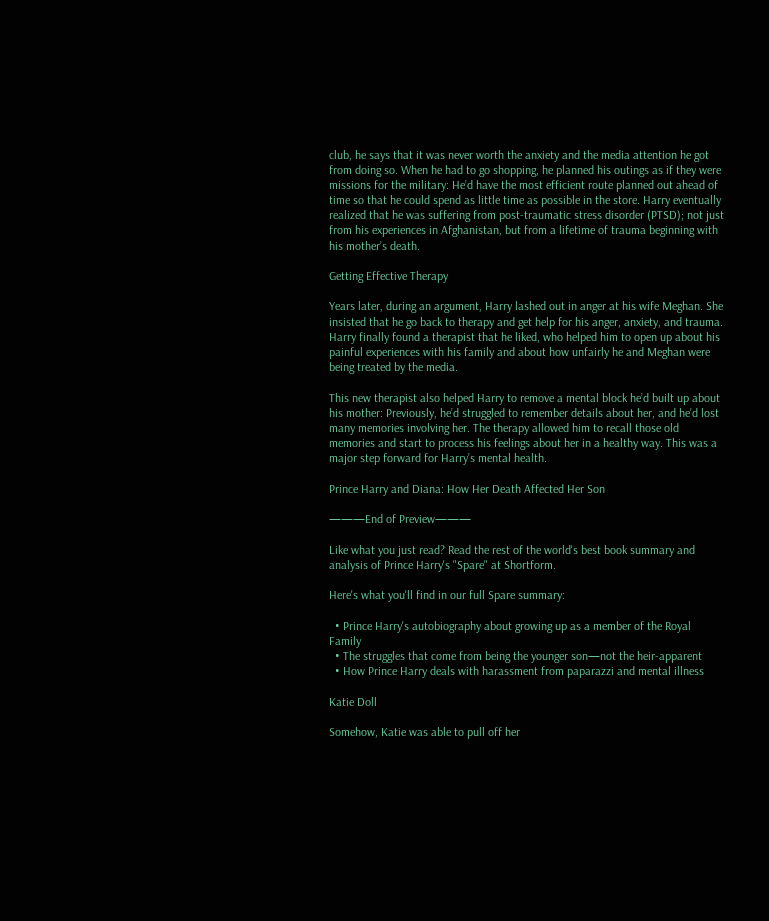club, he says that it was never worth the anxiety and the media attention he got from doing so. When he had to go shopping, he planned his outings as if they were missions for the military: He’d have the most efficient route planned out ahead of time so that he could spend as little time as possible in the store. Harry eventually realized that he was suffering from post-traumatic stress disorder (PTSD); not just from his experiences in Afghanistan, but from a lifetime of trauma beginning with his mother’s death.

Getting Effective Therapy

Years later, during an argument, Harry lashed out in anger at his wife Meghan. She insisted that he go back to therapy and get help for his anger, anxiety, and trauma. Harry finally found a therapist that he liked, who helped him to open up about his painful experiences with his family and about how unfairly he and Meghan were being treated by the media.

This new therapist also helped Harry to remove a mental block he’d built up about his mother: Previously, he’d struggled to remember details about her, and he’d lost many memories involving her. The therapy allowed him to recall those old memories and start to process his feelings about her in a healthy way. This was a major step forward for Harry’s mental health.

Prince Harry and Diana: How Her Death Affected Her Son

———End of Preview———

Like what you just read? Read the rest of the world's best book summary and analysis of Prince Harry's "Spare" at Shortform.

Here's what you'll find in our full Spare summary:

  • Prince Harry's autobiography about growing up as a member of the Royal Family
  • The struggles that come from being the younger son—not the heir-apparent
  • How Prince Harry deals with harassment from paparazzi and mental illness

Katie Doll

Somehow, Katie was able to pull off her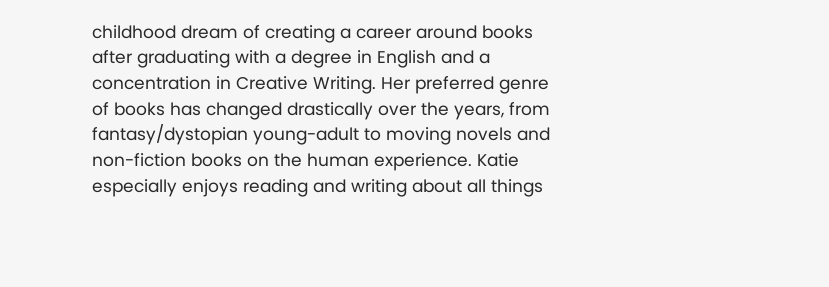childhood dream of creating a career around books after graduating with a degree in English and a concentration in Creative Writing. Her preferred genre of books has changed drastically over the years, from fantasy/dystopian young-adult to moving novels and non-fiction books on the human experience. Katie especially enjoys reading and writing about all things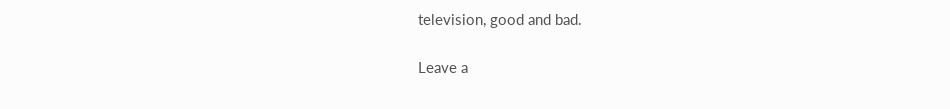television, good and bad.

Leave a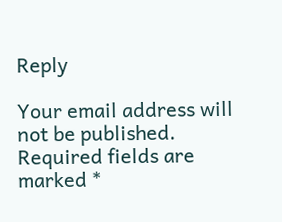Reply

Your email address will not be published. Required fields are marked *